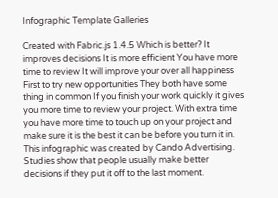Infographic Template Galleries

Created with Fabric.js 1.4.5 Which is better? It improves decisions It is more efficient You have more time to review It will improve your over all happiness First to try new opportunities They both have some thing in common If you finish your work quickly it gives you more time to review your project. With extra time you have more time to touch up on your project and make sure it is the best it can be before you turn it in. This infographic was created by Cando Advertising. Studies show that people usually make better decisions if they put it off to the last moment.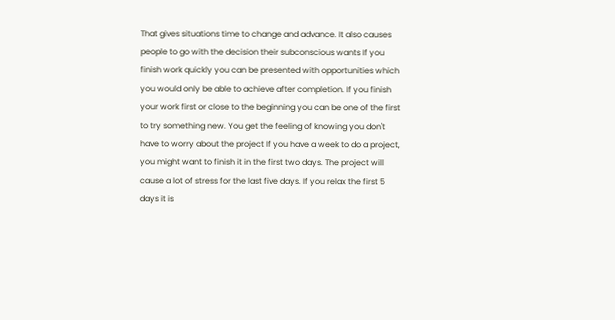That gives situations time to change and advance. It also causes people to go with the decision their subconscious wants If you finish work quickly you can be presented with opportunities which you would only be able to achieve after completion. If you finish your work first or close to the beginning you can be one of the first to try something new. You get the feeling of knowing you don't have to worry about the project If you have a week to do a project, you might want to finish it in the first two days. The project will cause a lot of stress for the last five days. If you relax the first 5 days it is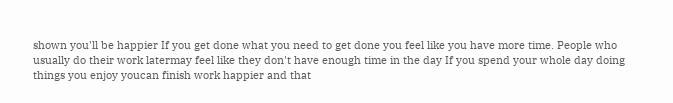shown you'll be happier If you get done what you need to get done you feel like you have more time. People who usually do their work latermay feel like they don't have enough time in the day If you spend your whole day doing things you enjoy youcan finish work happier and that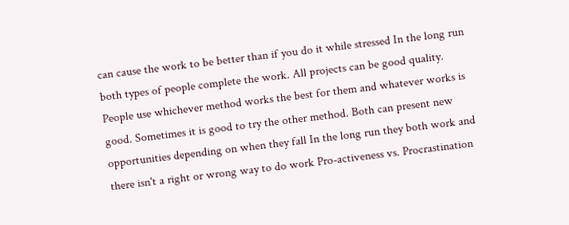can cause the work to be better than if you do it while stressed In the long run both types of people complete the work. All projects can be good quality. People use whichever method works the best for them and whatever works is good. Sometimes it is good to try the other method. Both can present new opportunities depending on when they fall In the long run they both work and there isn't a right or wrong way to do work Pro-activeness vs. Procrastination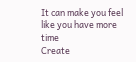It can make you feel like you have more time
Create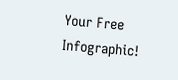Your Free Infographic!